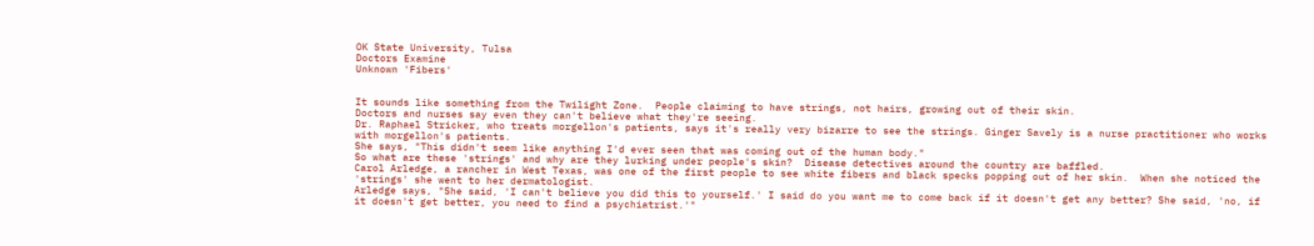OK State University, Tulsa
Doctors Examine
Unknown 'Fibers'


It sounds like something from the Twilight Zone.  People claiming to have strings, not hairs, growing out of their skin.
Doctors and nurses say even they can't believe what they're seeing.
Dr. Raphael Stricker, who treats morgellon's patients, says it's really very bizarre to see the strings. Ginger Savely is a nurse practitioner who works with morgellon's patients.
She says, "This didn't seem like anything I'd ever seen that was coming out of the human body."
So what are these 'strings' and why are they lurking under people's skin?  Disease detectives around the country are baffled.
Carol Arledge, a rancher in West Texas, was one of the first people to see white fibers and black specks popping out of her skin.  When she noticed the 'strings' she went to her dermatologist.
Arledge says, "She said, 'I can't believe you did this to yourself.' I said do you want me to come back if it doesn't get any better? She said, 'no, if it doesn't get better, you need to find a psychiatrist.'"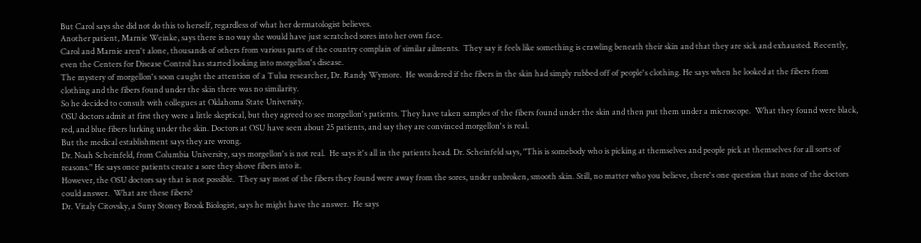But Carol says she did not do this to herself, regardless of what her dermatologist believes.
Another patient, Marnie Weinke, says there is no way she would have just scratched sores into her own face.
Carol and Marnie aren't alone, thousands of others from various parts of the country complain of similar ailments.  They say it feels like something is crawling beneath their skin and that they are sick and exhausted. Recently, even the Centers for Disease Control has started looking into morgellon's disease.
The mystery of morgellon's soon caught the attention of a Tulsa researcher, Dr. Randy Wymore.  He wondered if the fibers in the skin had simply rubbed off of people's clothing. He says when he looked at the fibers from clothing and the fibers found under the skin there was no similarity.
So he decided to consult with collegues at Oklahoma State University.
OSU doctors admit at first they were a little skeptical, but they agreed to see morgellon's patients. They have taken samples of the fibers found under the skin and then put them under a microscope.  What they found were black, red, and blue fibers lurking under the skin. Doctors at OSU have seen about 25 patients, and say they are convinced morgellon's is real.
But the medical establishment says they are wrong.
Dr. Noah Scheinfeld, from Columbia University, says morgellon's is not real.  He says it's all in the patients head. Dr. Scheinfeld says, "This is somebody who is picking at themselves and people pick at themselves for all sorts of reasons." He says once patients create a sore they shove fibers into it.
However, the OSU doctors say that is not possible.  They say most of the fibers they found were away from the sores, under unbroken, smooth skin. Still, no matter who you believe, there's one question that none of the doctors could answer.  What are these fibers?
Dr. Vitaly Citovsky, a Suny Stoney Brook Biologist, says he might have the answer.  He says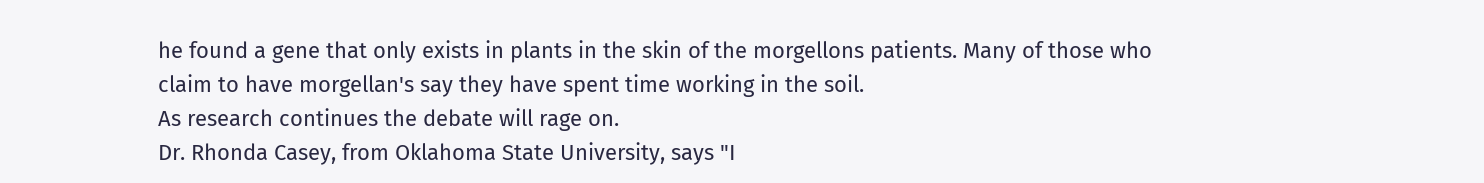he found a gene that only exists in plants in the skin of the morgellons patients. Many of those who claim to have morgellan's say they have spent time working in the soil.
As research continues the debate will rage on.
Dr. Rhonda Casey, from Oklahoma State University, says "I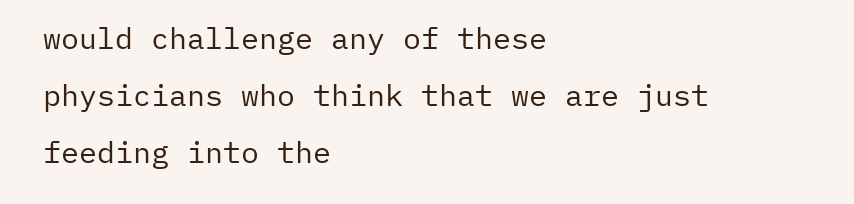would challenge any of these physicians who think that we are just feeding into the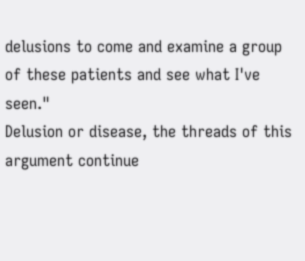delusions to come and examine a group of these patients and see what I've seen."
Delusion or disease, the threads of this argument continue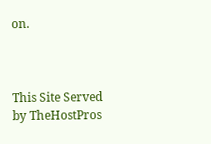on.



This Site Served by TheHostPros